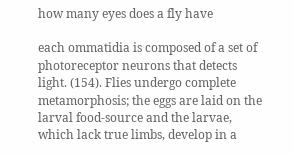how many eyes does a fly have

each ommatidia is composed of a set of photoreceptor neurons that detects light. (154). Flies undergo complete metamorphosis; the eggs are laid on the larval food-source and the larvae, which lack true limbs, develop in a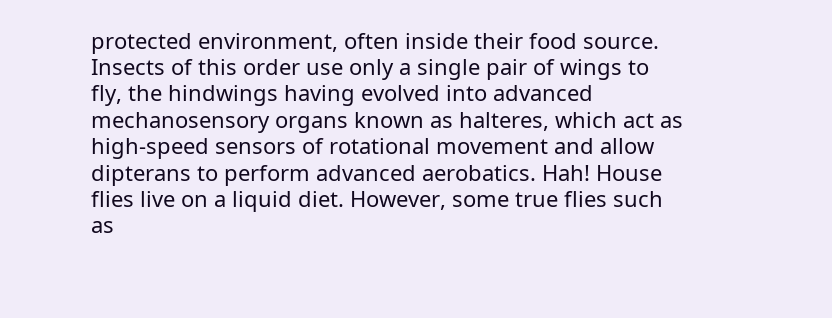protected environment, often inside their food source. Insects of this order use only a single pair of wings to fly, the hindwings having evolved into advanced mechanosensory organs known as halteres, which act as high-speed sensors of rotational movement and allow dipterans to perform advanced aerobatics. Hah! House flies live on a liquid diet. However, some true flies such as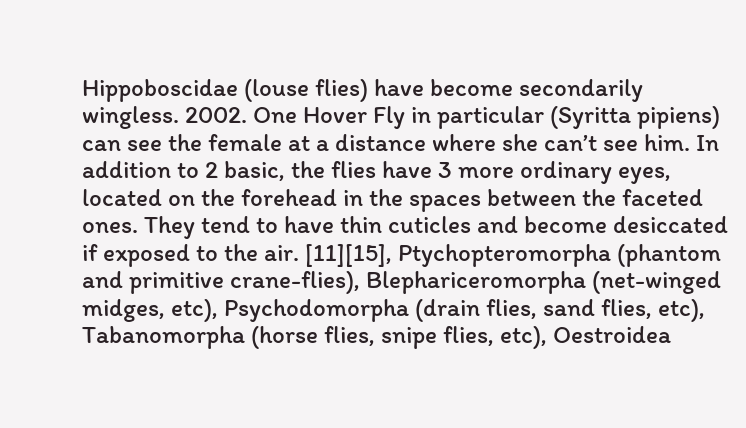Hippoboscidae (louse flies) have become secondarily wingless. 2002. One Hover Fly in particular (Syritta pipiens) can see the female at a distance where she can’t see him. In addition to 2 basic, the flies have 3 more ordinary eyes, located on the forehead in the spaces between the faceted ones. They tend to have thin cuticles and become desiccated if exposed to the air. [11][15], Ptychopteromorpha (phantom and primitive crane-flies), Blephariceromorpha (net-winged midges, etc), Psychodomorpha (drain flies, sand flies, etc), Tabanomorpha (horse flies, snipe flies, etc), Oestroidea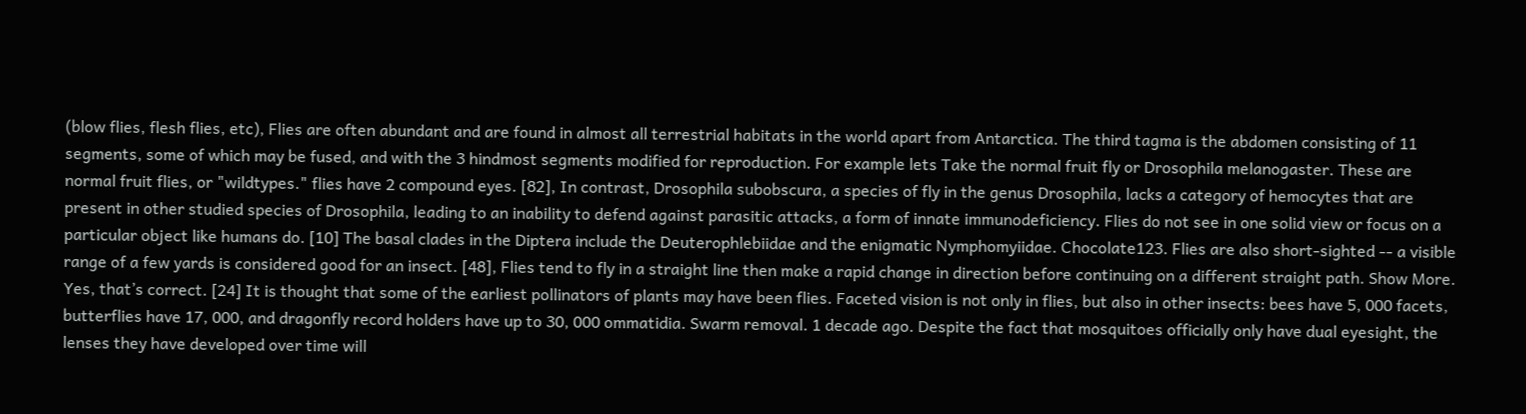(blow flies, flesh flies, etc), Flies are often abundant and are found in almost all terrestrial habitats in the world apart from Antarctica. The third tagma is the abdomen consisting of 11 segments, some of which may be fused, and with the 3 hindmost segments modified for reproduction. For example lets Take the normal fruit fly or Drosophila melanogaster. These are normal fruit flies, or "wildtypes." flies have 2 compound eyes. [82], In contrast, Drosophila subobscura, a species of fly in the genus Drosophila, lacks a category of hemocytes that are present in other studied species of Drosophila, leading to an inability to defend against parasitic attacks, a form of innate immunodeficiency. Flies do not see in one solid view or focus on a particular object like humans do. [10] The basal clades in the Diptera include the Deuterophlebiidae and the enigmatic Nymphomyiidae. Chocolate123. Flies are also short-sighted -- a visible range of a few yards is considered good for an insect. [48], Flies tend to fly in a straight line then make a rapid change in direction before continuing on a different straight path. Show More. Yes, that’s correct. [24] It is thought that some of the earliest pollinators of plants may have been flies. Faceted vision is not only in flies, but also in other insects: bees have 5, 000 facets, butterflies have 17, 000, and dragonfly record holders have up to 30, 000 ommatidia. Swarm removal. 1 decade ago. Despite the fact that mosquitoes officially only have dual eyesight, the lenses they have developed over time will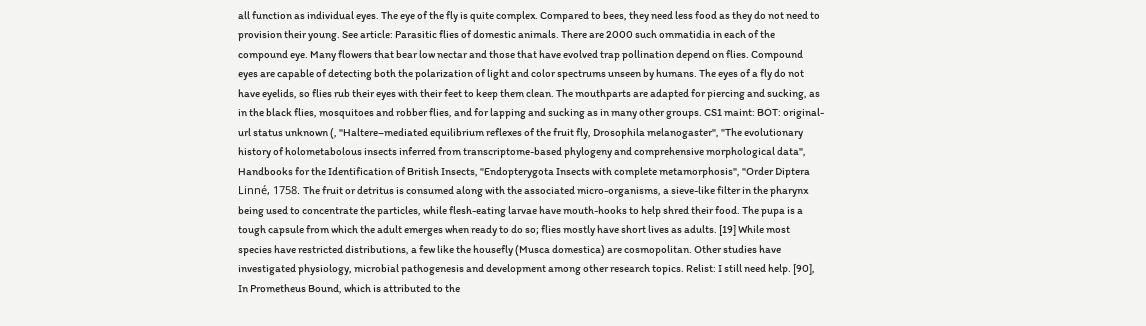all function as individual eyes. The eye of the fly is quite complex. Compared to bees, they need less food as they do not need to provision their young. See article: Parasitic flies of domestic animals. There are 2000 such ommatidia in each of the compound eye. Many flowers that bear low nectar and those that have evolved trap pollination depend on flies. Compound eyes are capable of detecting both the polarization of light and color spectrums unseen by humans. The eyes of a fly do not have eyelids, so flies rub their eyes with their feet to keep them clean. The mouthparts are adapted for piercing and sucking, as in the black flies, mosquitoes and robber flies, and for lapping and sucking as in many other groups. CS1 maint: BOT: original-url status unknown (, "Haltere–mediated equilibrium reflexes of the fruit fly, Drosophila melanogaster", "The evolutionary history of holometabolous insects inferred from transcriptome-based phylogeny and comprehensive morphological data", Handbooks for the Identification of British Insects, "Endopterygota Insects with complete metamorphosis", "Order Diptera Linné, 1758. The fruit or detritus is consumed along with the associated micro-organisms, a sieve-like filter in the pharynx being used to concentrate the particles, while flesh-eating larvae have mouth-hooks to help shred their food. The pupa is a tough capsule from which the adult emerges when ready to do so; flies mostly have short lives as adults. [19] While most species have restricted distributions, a few like the housefly (Musca domestica) are cosmopolitan. Other studies have investigated physiology, microbial pathogenesis and development among other research topics. Relist: I still need help. [90], In Prometheus Bound, which is attributed to the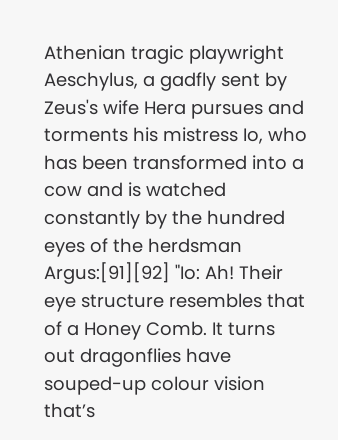Athenian tragic playwright Aeschylus, a gadfly sent by Zeus's wife Hera pursues and torments his mistress Io, who has been transformed into a cow and is watched constantly by the hundred eyes of the herdsman Argus:[91][92] "Io: Ah! Their eye structure resembles that of a Honey Comb. It turns out dragonflies have souped-up colour vision that’s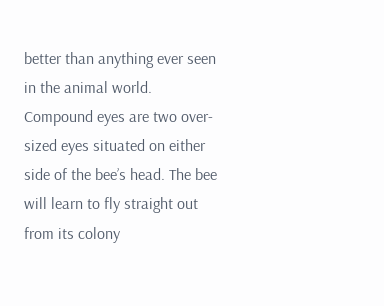better than anything ever seen in the animal world. Compound eyes are two over-sized eyes situated on either side of the bee’s head. The bee will learn to fly straight out from its colony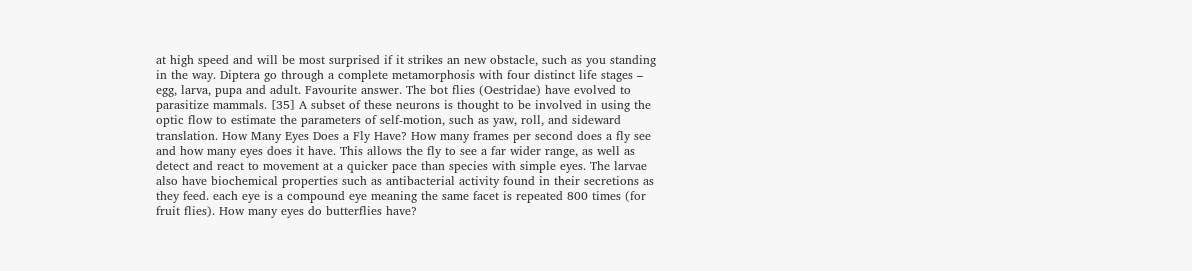at high speed and will be most surprised if it strikes an new obstacle, such as you standing in the way. Diptera go through a complete metamorphosis with four distinct life stages – egg, larva, pupa and adult. Favourite answer. The bot flies (Oestridae) have evolved to parasitize mammals. [35] A subset of these neurons is thought to be involved in using the optic flow to estimate the parameters of self-motion, such as yaw, roll, and sideward translation. How Many Eyes Does a Fly Have? How many frames per second does a fly see and how many eyes does it have. This allows the fly to see a far wider range, as well as detect and react to movement at a quicker pace than species with simple eyes. The larvae also have biochemical properties such as antibacterial activity found in their secretions as they feed. each eye is a compound eye meaning the same facet is repeated 800 times (for fruit flies). How many eyes do butterflies have?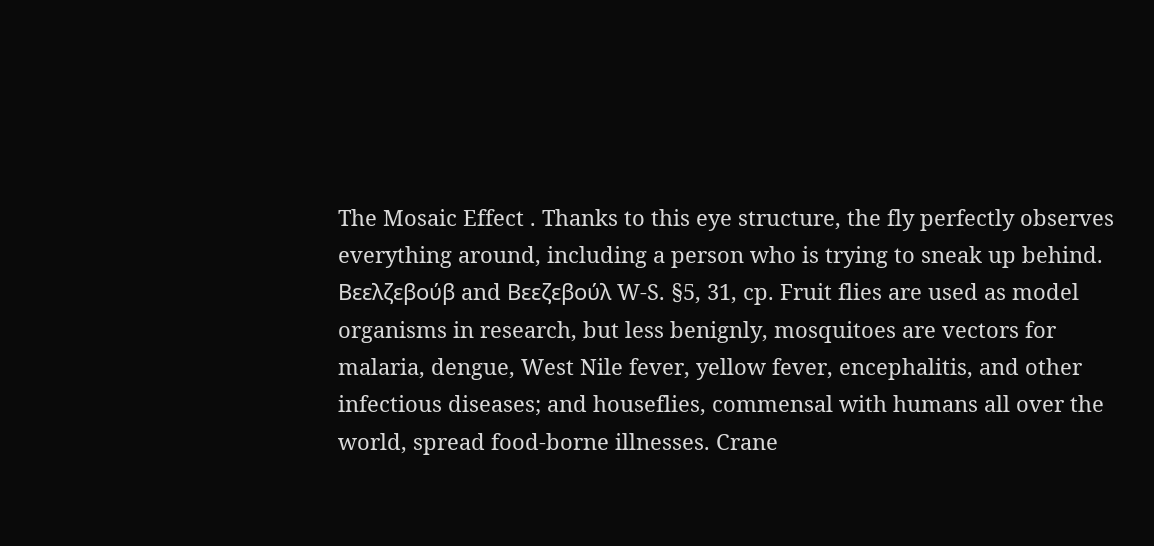The Mosaic Effect . Thanks to this eye structure, the fly perfectly observes everything around, including a person who is trying to sneak up behind. Βεελζεβούβ and Βεεζεβούλ W-S. §5, 31, cp. Fruit flies are used as model organisms in research, but less benignly, mosquitoes are vectors for malaria, dengue, West Nile fever, yellow fever, encephalitis, and other infectious diseases; and houseflies, commensal with humans all over the world, spread food-borne illnesses. Crane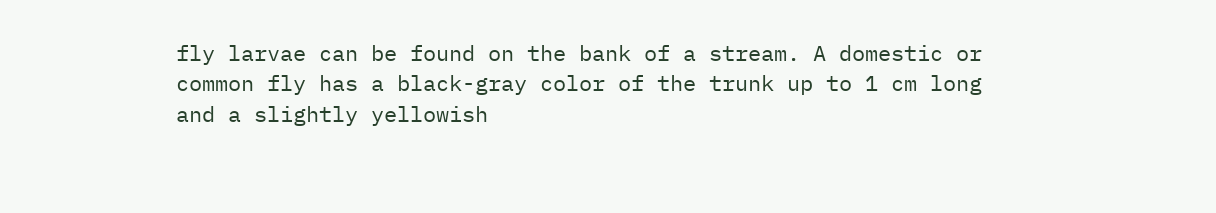fly larvae can be found on the bank of a stream. A domestic or common fly has a black-gray color of the trunk up to 1 cm long and a slightly yellowish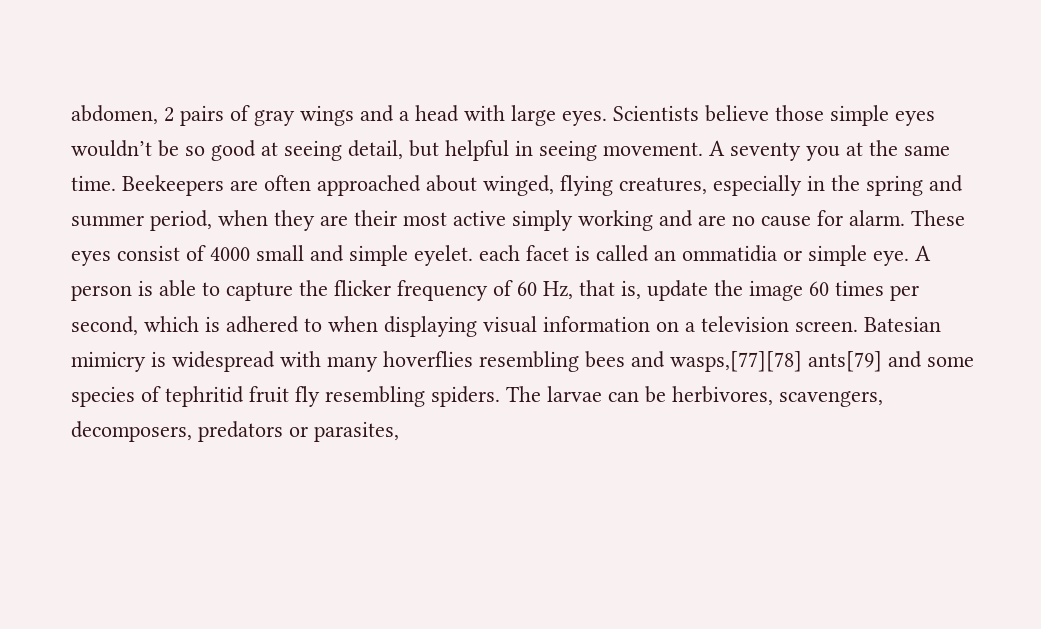abdomen, 2 pairs of gray wings and a head with large eyes. Scientists believe those simple eyes wouldn’t be so good at seeing detail, but helpful in seeing movement. A seventy you at the same time. Beekeepers are often approached about winged, flying creatures, especially in the spring and summer period, when they are their most active simply working and are no cause for alarm. These eyes consist of 4000 small and simple eyelet. each facet is called an ommatidia or simple eye. A person is able to capture the flicker frequency of 60 Hz, that is, update the image 60 times per second, which is adhered to when displaying visual information on a television screen. Batesian mimicry is widespread with many hoverflies resembling bees and wasps,[77][78] ants[79] and some species of tephritid fruit fly resembling spiders. The larvae can be herbivores, scavengers, decomposers, predators or parasites,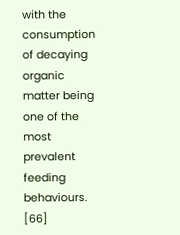with the consumption of decaying organic matter being one of the most prevalent feeding behaviours. [66]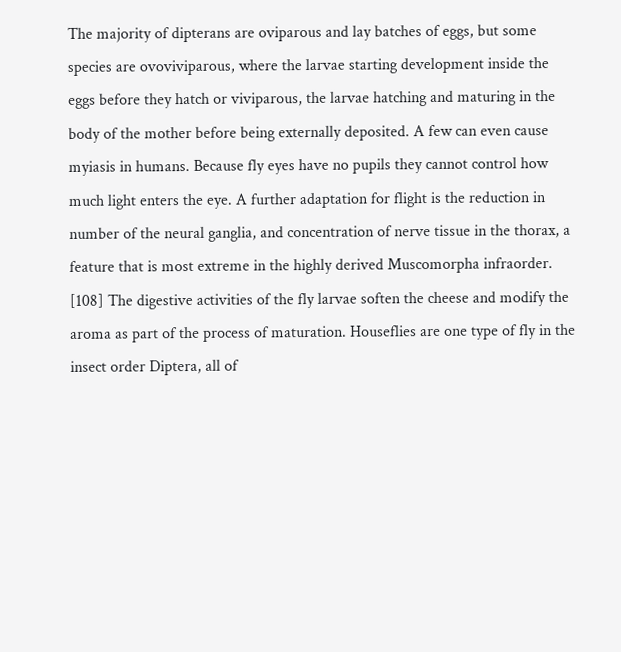The majority of dipterans are oviparous and lay batches of eggs, but some species are ovoviviparous, where the larvae starting development inside the eggs before they hatch or viviparous, the larvae hatching and maturing in the body of the mother before being externally deposited. A few can even cause myiasis in humans. Because fly eyes have no pupils they cannot control how much light enters the eye. A further adaptation for flight is the reduction in number of the neural ganglia, and concentration of nerve tissue in the thorax, a feature that is most extreme in the highly derived Muscomorpha infraorder. [108] The digestive activities of the fly larvae soften the cheese and modify the aroma as part of the process of maturation. Houseflies are one type of fly in the insect order Diptera, all of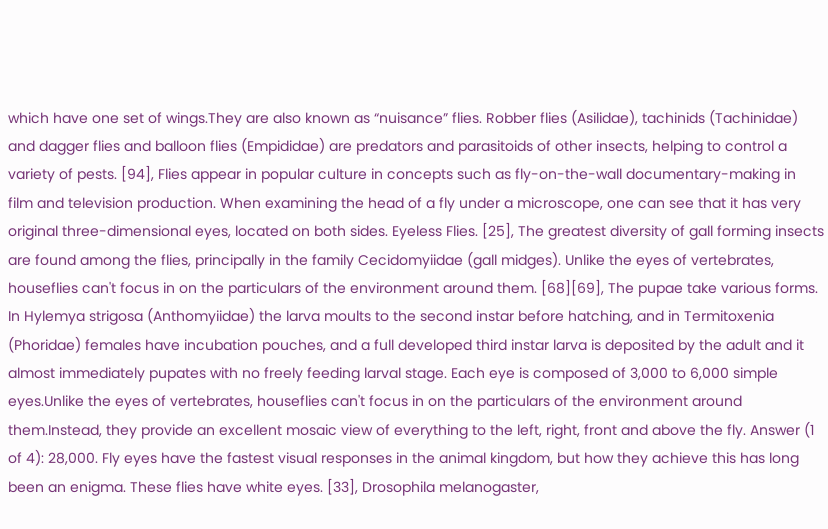which have one set of wings.They are also known as “nuisance” flies. Robber flies (Asilidae), tachinids (Tachinidae) and dagger flies and balloon flies (Empididae) are predators and parasitoids of other insects, helping to control a variety of pests. [94], Flies appear in popular culture in concepts such as fly-on-the-wall documentary-making in film and television production. When examining the head of a fly under a microscope, one can see that it has very original three-dimensional eyes, located on both sides. Eyeless Flies. [25], The greatest diversity of gall forming insects are found among the flies, principally in the family Cecidomyiidae (gall midges). Unlike the eyes of vertebrates, houseflies can't focus in on the particulars of the environment around them. [68][69], The pupae take various forms. In Hylemya strigosa (Anthomyiidae) the larva moults to the second instar before hatching, and in Termitoxenia (Phoridae) females have incubation pouches, and a full developed third instar larva is deposited by the adult and it almost immediately pupates with no freely feeding larval stage. Each eye is composed of 3,000 to 6,000 simple eyes.Unlike the eyes of vertebrates, houseflies can't focus in on the particulars of the environment around them.Instead, they provide an excellent mosaic view of everything to the left, right, front and above the fly. Answer (1 of 4): 28,000. Fly eyes have the fastest visual responses in the animal kingdom, but how they achieve this has long been an enigma. These flies have white eyes. [33], Drosophila melanogaster,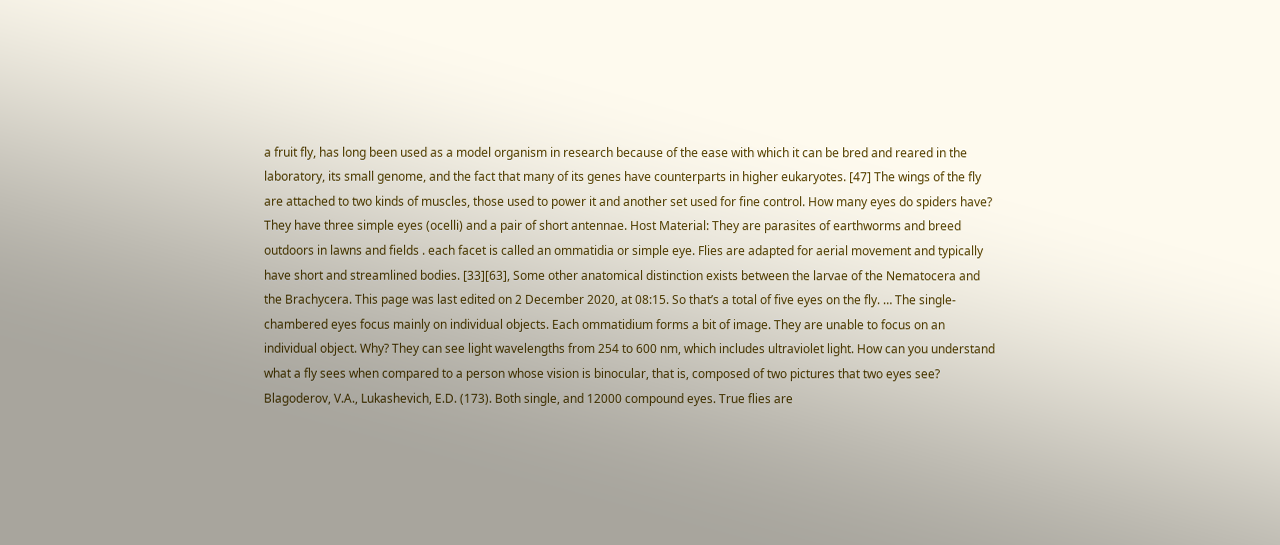a fruit fly, has long been used as a model organism in research because of the ease with which it can be bred and reared in the laboratory, its small genome, and the fact that many of its genes have counterparts in higher eukaryotes. [47] The wings of the fly are attached to two kinds of muscles, those used to power it and another set used for fine control. How many eyes do spiders have? They have three simple eyes (ocelli) and a pair of short antennae. Host Material: They are parasites of earthworms and breed outdoors in lawns and fields . each facet is called an ommatidia or simple eye. Flies are adapted for aerial movement and typically have short and streamlined bodies. [33][63], Some other anatomical distinction exists between the larvae of the Nematocera and the Brachycera. This page was last edited on 2 December 2020, at 08:15. So that’s a total of five eyes on the fly. … The single-chambered eyes focus mainly on individual objects. Each ommatidium forms a bit of image. They are unable to focus on an individual object. Why? They can see light wavelengths from 254 to 600 nm, which includes ultraviolet light. How can you understand what a fly sees when compared to a person whose vision is binocular, that is, composed of two pictures that two eyes see? Blagoderov, V.A., Lukashevich, E.D. (173). Both single, and 12000 compound eyes. True flies are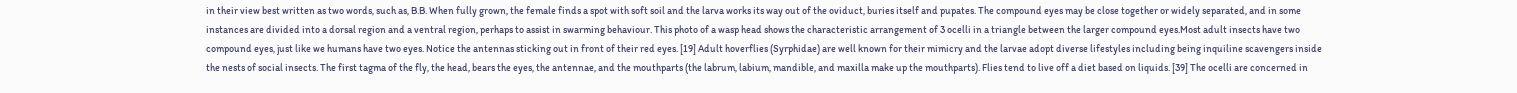in their view best written as two words, such as, B.B. When fully grown, the female finds a spot with soft soil and the larva works its way out of the oviduct, buries itself and pupates. The compound eyes may be close together or widely separated, and in some instances are divided into a dorsal region and a ventral region, perhaps to assist in swarming behaviour. This photo of a wasp head shows the characteristic arrangement of 3 ocelli in a triangle between the larger compound eyes.Most adult insects have two compound eyes, just like we humans have two eyes. Notice the antennas sticking out in front of their red eyes. [19] Adult hoverflies (Syrphidae) are well known for their mimicry and the larvae adopt diverse lifestyles including being inquiline scavengers inside the nests of social insects. The first tagma of the fly, the head, bears the eyes, the antennae, and the mouthparts (the labrum, labium, mandible, and maxilla make up the mouthparts). Flies tend to live off a diet based on liquids. [39] The ocelli are concerned in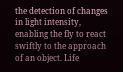the detection of changes in light intensity, enabling the fly to react swiftly to the approach of an object. Life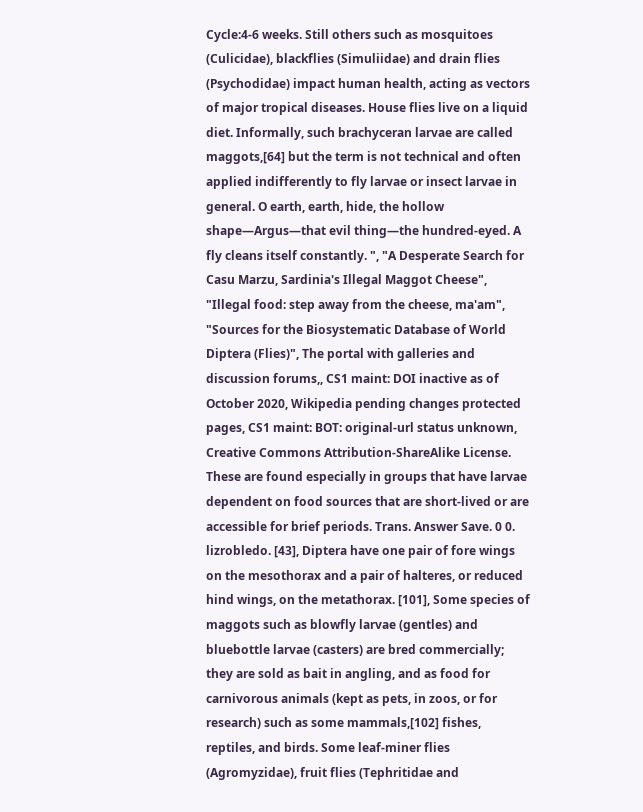Cycle:4-6 weeks. Still others such as mosquitoes (Culicidae), blackflies (Simuliidae) and drain flies (Psychodidae) impact human health, acting as vectors of major tropical diseases. House flies live on a liquid diet. Informally, such brachyceran larvae are called maggots,[64] but the term is not technical and often applied indifferently to fly larvae or insect larvae in general. O earth, earth, hide, the hollow shape—Argus—that evil thing—the hundred-eyed. A fly cleans itself constantly. ", "A Desperate Search for Casu Marzu, Sardinia's Illegal Maggot Cheese", "Illegal food: step away from the cheese, ma'am", "Sources for the Biosystematic Database of World Diptera (Flies)", The portal with galleries and discussion forums,, CS1 maint: DOI inactive as of October 2020, Wikipedia pending changes protected pages, CS1 maint: BOT: original-url status unknown, Creative Commons Attribution-ShareAlike License. These are found especially in groups that have larvae dependent on food sources that are short-lived or are accessible for brief periods. Trans. Answer Save. 0 0. lizrobledo. [43], Diptera have one pair of fore wings on the mesothorax and a pair of halteres, or reduced hind wings, on the metathorax. [101], Some species of maggots such as blowfly larvae (gentles) and bluebottle larvae (casters) are bred commercially; they are sold as bait in angling, and as food for carnivorous animals (kept as pets, in zoos, or for research) such as some mammals,[102] fishes, reptiles, and birds. Some leaf-miner flies (Agromyzidae), fruit flies (Tephritidae and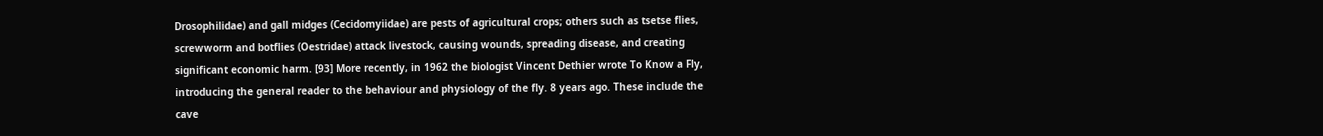Drosophilidae) and gall midges (Cecidomyiidae) are pests of agricultural crops; others such as tsetse flies, screwworm and botflies (Oestridae) attack livestock, causing wounds, spreading disease, and creating significant economic harm. [93] More recently, in 1962 the biologist Vincent Dethier wrote To Know a Fly, introducing the general reader to the behaviour and physiology of the fly. 8 years ago. These include the cave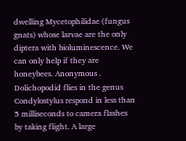dwelling Mycetophilidae (fungus gnats) whose larvae are the only diptera with bioluminescence. We can only help if they are honeybees. Anonymous . Dolichopodid flies in the genus Condylostylus respond in less than 5 milliseconds to camera flashes by taking flight. A large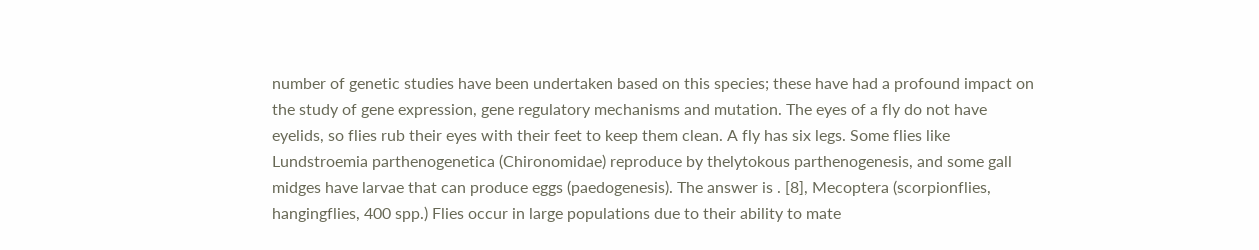number of genetic studies have been undertaken based on this species; these have had a profound impact on the study of gene expression, gene regulatory mechanisms and mutation. The eyes of a fly do not have eyelids, so flies rub their eyes with their feet to keep them clean. A fly has six legs. Some flies like Lundstroemia parthenogenetica (Chironomidae) reproduce by thelytokous parthenogenesis, and some gall midges have larvae that can produce eggs (paedogenesis). The answer is . [8], Mecoptera (scorpionflies, hangingflies, 400 spp.) Flies occur in large populations due to their ability to mate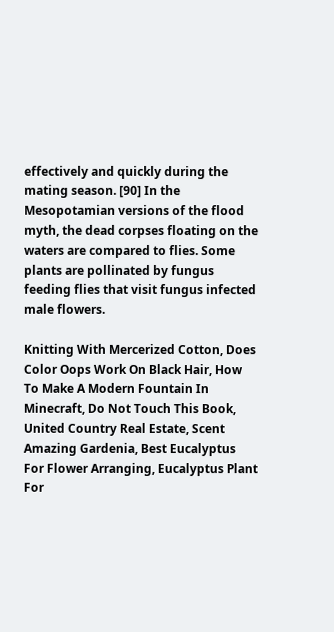effectively and quickly during the mating season. [90] In the Mesopotamian versions of the flood myth, the dead corpses floating on the waters are compared to flies. Some plants are pollinated by fungus feeding flies that visit fungus infected male flowers.

Knitting With Mercerized Cotton, Does Color Oops Work On Black Hair, How To Make A Modern Fountain In Minecraft, Do Not Touch This Book, United Country Real Estate, Scent Amazing Gardenia, Best Eucalyptus For Flower Arranging, Eucalyptus Plant For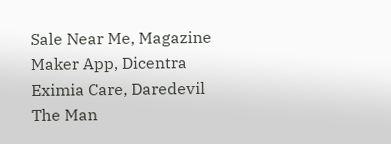Sale Near Me, Magazine Maker App, Dicentra Eximia Care, Daredevil The Man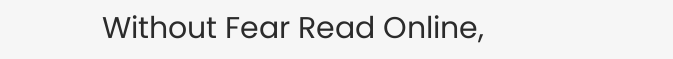Without Fear Read Online,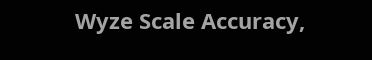Wyze Scale Accuracy,